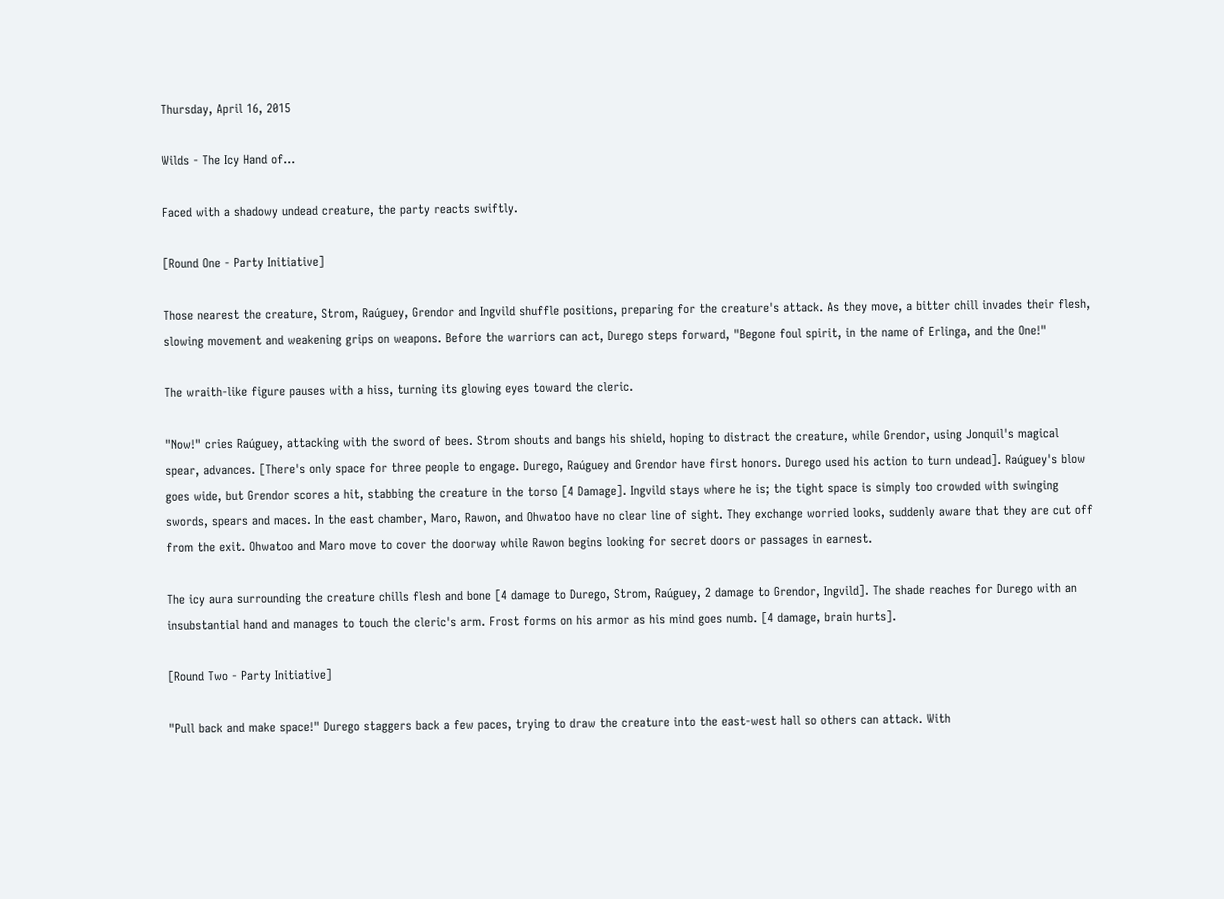Thursday, April 16, 2015

Wilds - The Icy Hand of...

Faced with a shadowy undead creature, the party reacts swiftly.

[Round One - Party Initiative]

Those nearest the creature, Strom, Raúguey, Grendor and Ingvild shuffle positions, preparing for the creature's attack. As they move, a bitter chill invades their flesh, slowing movement and weakening grips on weapons. Before the warriors can act, Durego steps forward, "Begone foul spirit, in the name of Erlinga, and the One!"

The wraith-like figure pauses with a hiss, turning its glowing eyes toward the cleric.

"Now!" cries Raúguey, attacking with the sword of bees. Strom shouts and bangs his shield, hoping to distract the creature, while Grendor, using Jonquil's magical spear, advances. [There's only space for three people to engage. Durego, Raúguey and Grendor have first honors. Durego used his action to turn undead]. Raúguey's blow goes wide, but Grendor scores a hit, stabbing the creature in the torso [4 Damage]. Ingvild stays where he is; the tight space is simply too crowded with swinging swords, spears and maces. In the east chamber, Maro, Rawon, and Ohwatoo have no clear line of sight. They exchange worried looks, suddenly aware that they are cut off from the exit. Ohwatoo and Maro move to cover the doorway while Rawon begins looking for secret doors or passages in earnest.

The icy aura surrounding the creature chills flesh and bone [4 damage to Durego, Strom, Raúguey, 2 damage to Grendor, Ingvild]. The shade reaches for Durego with an insubstantial hand and manages to touch the cleric's arm. Frost forms on his armor as his mind goes numb. [4 damage, brain hurts].

[Round Two - Party Initiative]

"Pull back and make space!" Durego staggers back a few paces, trying to draw the creature into the east-west hall so others can attack. With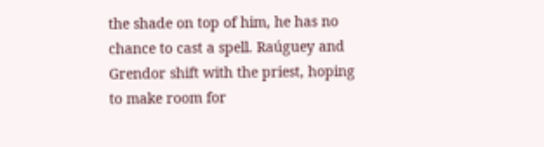the shade on top of him, he has no chance to cast a spell. Raúguey and Grendor shift with the priest, hoping to make room for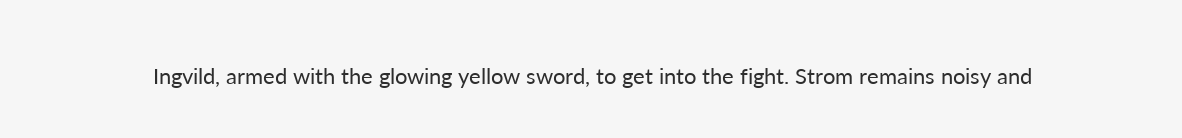Ingvild, armed with the glowing yellow sword, to get into the fight. Strom remains noisy and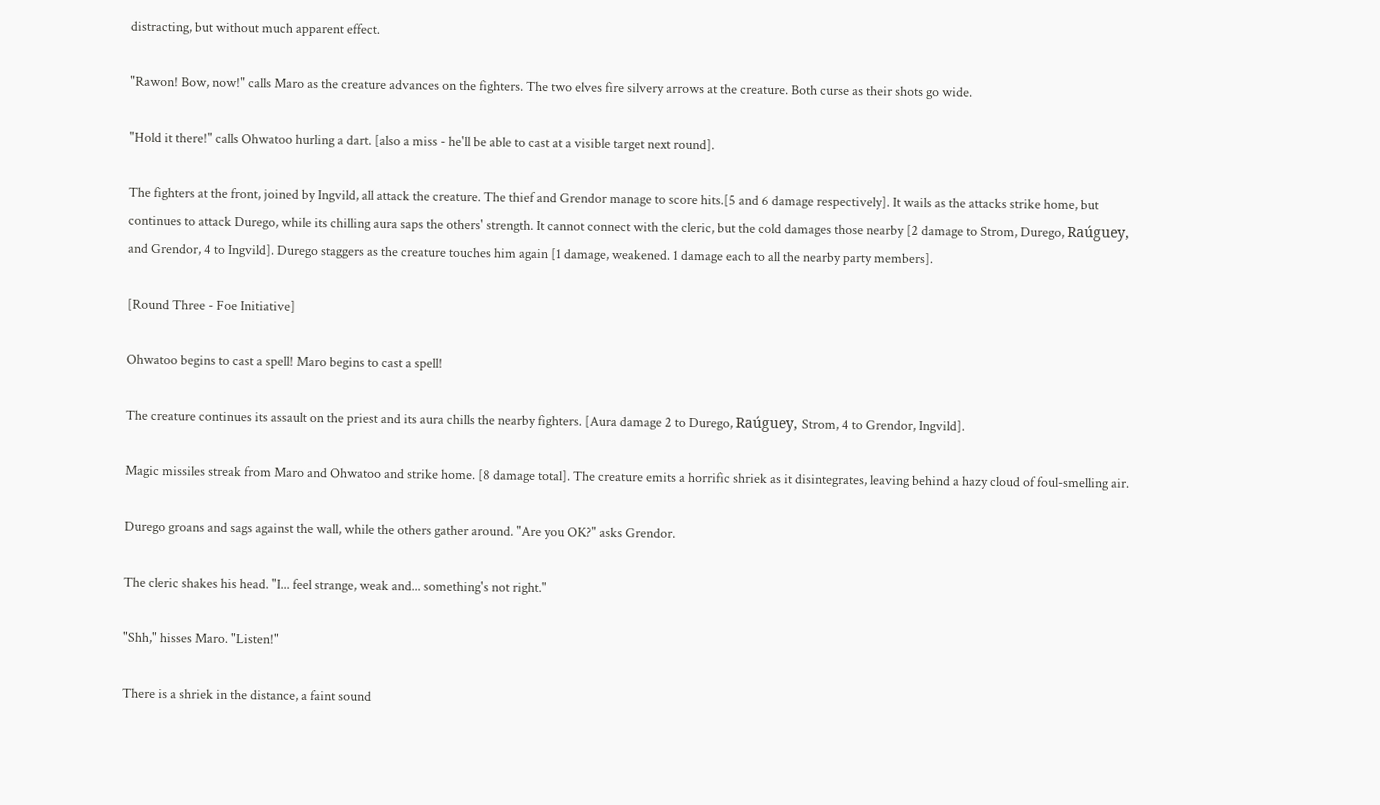distracting, but without much apparent effect.

"Rawon! Bow, now!" calls Maro as the creature advances on the fighters. The two elves fire silvery arrows at the creature. Both curse as their shots go wide.

"Hold it there!" calls Ohwatoo hurling a dart. [also a miss - he'll be able to cast at a visible target next round].

The fighters at the front, joined by Ingvild, all attack the creature. The thief and Grendor manage to score hits.[5 and 6 damage respectively]. It wails as the attacks strike home, but continues to attack Durego, while its chilling aura saps the others' strength. It cannot connect with the cleric, but the cold damages those nearby [2 damage to Strom, Durego, Raúguey, and Grendor, 4 to Ingvild]. Durego staggers as the creature touches him again [1 damage, weakened. 1 damage each to all the nearby party members].

[Round Three - Foe Initiative]

Ohwatoo begins to cast a spell! Maro begins to cast a spell!

The creature continues its assault on the priest and its aura chills the nearby fighters. [Aura damage 2 to Durego, Raúguey, Strom, 4 to Grendor, Ingvild].

Magic missiles streak from Maro and Ohwatoo and strike home. [8 damage total]. The creature emits a horrific shriek as it disintegrates, leaving behind a hazy cloud of foul-smelling air.

Durego groans and sags against the wall, while the others gather around. "Are you OK?" asks Grendor.

The cleric shakes his head. "I... feel strange, weak and... something's not right."

"Shh," hisses Maro. "Listen!"

There is a shriek in the distance, a faint sound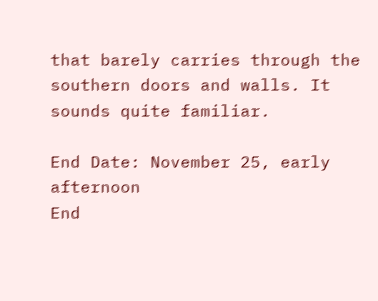that barely carries through the southern doors and walls. It sounds quite familiar.

End Date: November 25, early afternoon
End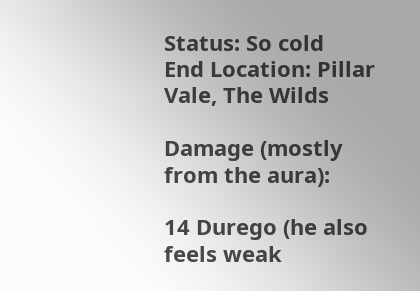Status: So cold
End Location: Pillar Vale, The Wilds

Damage (mostly from the aura):

14 Durego (he also feels weak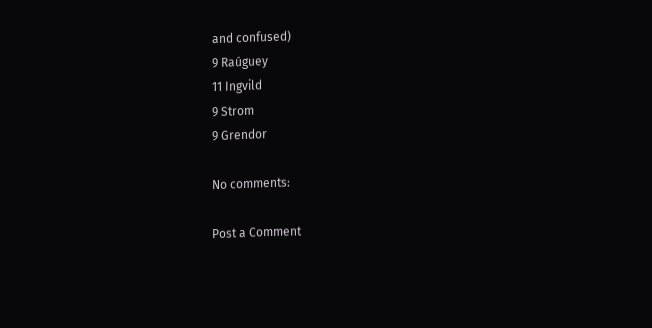and confused)
9 Raúguey
11 Ingvild
9 Strom
9 Grendor

No comments:

Post a Comment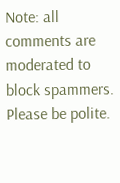Note: all comments are moderated to block spammers. Please be polite.